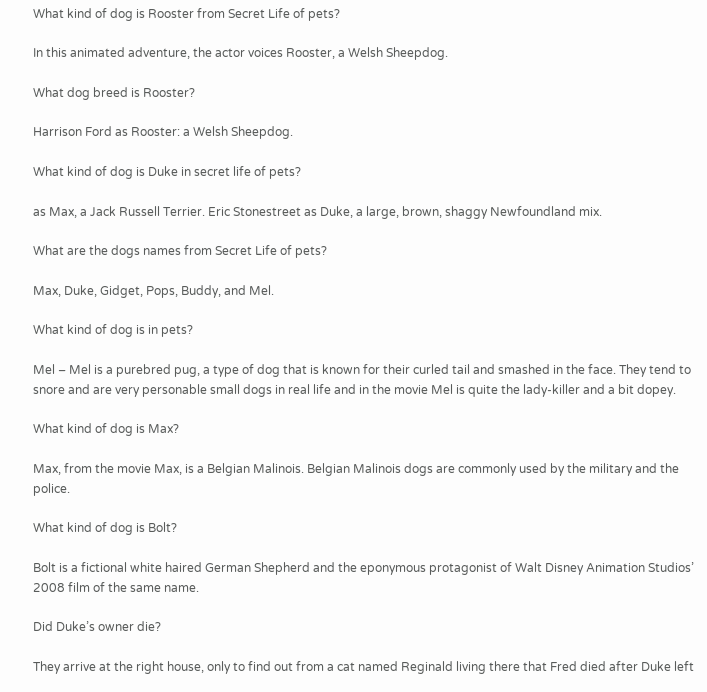What kind of dog is Rooster from Secret Life of pets?

In this animated adventure, the actor voices Rooster, a Welsh Sheepdog.

What dog breed is Rooster?

Harrison Ford as Rooster: a Welsh Sheepdog.

What kind of dog is Duke in secret life of pets?

as Max, a Jack Russell Terrier. Eric Stonestreet as Duke, a large, brown, shaggy Newfoundland mix.

What are the dogs names from Secret Life of pets?

Max, Duke, Gidget, Pops, Buddy, and Mel.

What kind of dog is in pets?

Mel – Mel is a purebred pug, a type of dog that is known for their curled tail and smashed in the face. They tend to snore and are very personable small dogs in real life and in the movie Mel is quite the lady-killer and a bit dopey.

What kind of dog is Max?

Max, from the movie Max, is a Belgian Malinois. Belgian Malinois dogs are commonly used by the military and the police.

What kind of dog is Bolt?

Bolt is a fictional white haired German Shepherd and the eponymous protagonist of Walt Disney Animation Studios’ 2008 film of the same name.

Did Duke’s owner die?

They arrive at the right house, only to find out from a cat named Reginald living there that Fred died after Duke left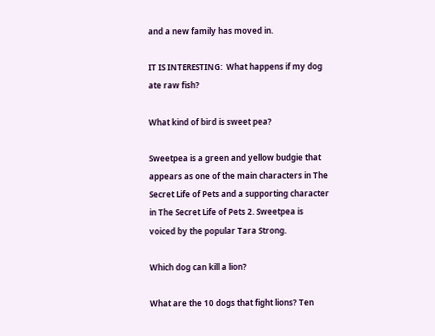and a new family has moved in.

IT IS INTERESTING:  What happens if my dog ate raw fish?

What kind of bird is sweet pea?

Sweetpea is a green and yellow budgie that appears as one of the main characters in The Secret Life of Pets and a supporting character in The Secret Life of Pets 2. Sweetpea is voiced by the popular Tara Strong.

Which dog can kill a lion?

What are the 10 dogs that fight lions? Ten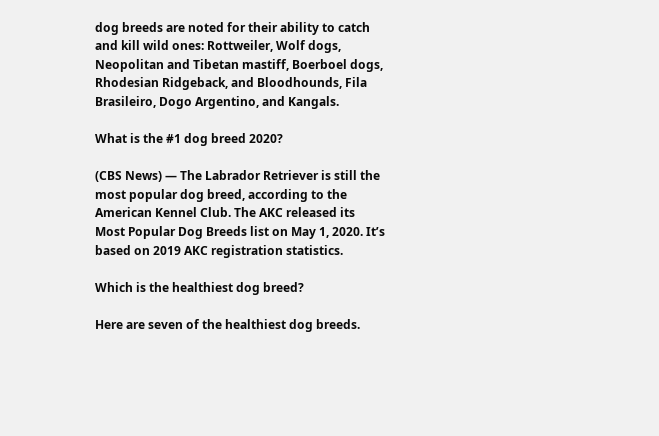dog breeds are noted for their ability to catch and kill wild ones: Rottweiler, Wolf dogs, Neopolitan and Tibetan mastiff, Boerboel dogs, Rhodesian Ridgeback, and Bloodhounds, Fila Brasileiro, Dogo Argentino, and Kangals.

What is the #1 dog breed 2020?

(CBS News) — The Labrador Retriever is still the most popular dog breed, according to the American Kennel Club. The AKC released its Most Popular Dog Breeds list on May 1, 2020. It’s based on 2019 AKC registration statistics.

Which is the healthiest dog breed?

Here are seven of the healthiest dog breeds.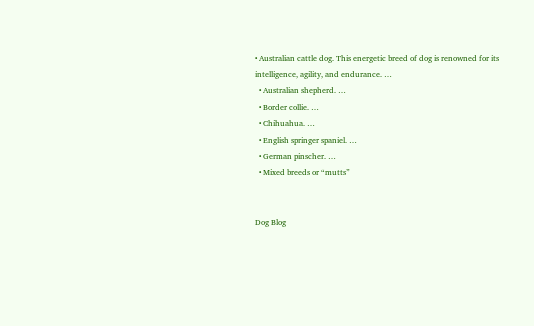• Australian cattle dog. This energetic breed of dog is renowned for its intelligence, agility, and endurance. …
  • Australian shepherd. …
  • Border collie. …
  • Chihuahua. …
  • English springer spaniel. …
  • German pinscher. …
  • Mixed breeds or “mutts”


Dog Blog